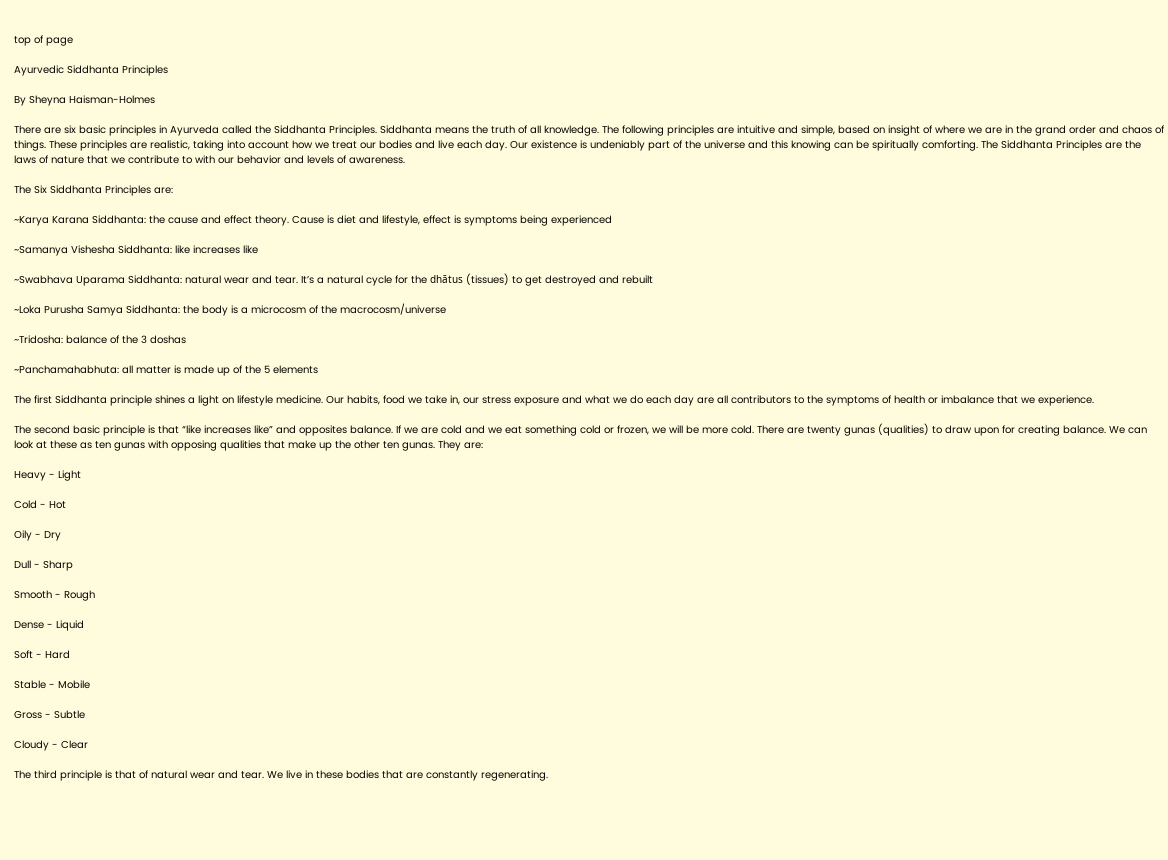top of page

Ayurvedic Siddhanta Principles

By Sheyna Haisman-Holmes

There are six basic principles in Ayurveda called the Siddhanta Principles. Siddhanta means the truth of all knowledge. The following principles are intuitive and simple, based on insight of where we are in the grand order and chaos of things. These principles are realistic, taking into account how we treat our bodies and live each day. Our existence is undeniably part of the universe and this knowing can be spiritually comforting. The Siddhanta Principles are the laws of nature that we contribute to with our behavior and levels of awareness.

The Six Siddhanta Principles are:

~Karya Karana Siddhanta: the cause and effect theory. Cause is diet and lifestyle, effect is symptoms being experienced

~Samanya Vishesha Siddhanta: like increases like

~Swabhava Uparama Siddhanta: natural wear and tear. It’s a natural cycle for the dhātus (tissues) to get destroyed and rebuilt

~Loka Purusha Samya Siddhanta: the body is a microcosm of the macrocosm/universe

~Tridosha: balance of the 3 doshas

~Panchamahabhuta: all matter is made up of the 5 elements

The first Siddhanta principle shines a light on lifestyle medicine. Our habits, food we take in, our stress exposure and what we do each day are all contributors to the symptoms of health or imbalance that we experience.

The second basic principle is that “like increases like” and opposites balance. If we are cold and we eat something cold or frozen, we will be more cold. There are twenty gunas (qualities) to draw upon for creating balance. We can look at these as ten gunas with opposing qualities that make up the other ten gunas. They are:

Heavy - Light

Cold - Hot

Oily - Dry

Dull - Sharp

Smooth - Rough

Dense - Liquid

Soft - Hard

Stable - Mobile

Gross - Subtle

Cloudy - Clear

The third principle is that of natural wear and tear. We live in these bodies that are constantly regenerating.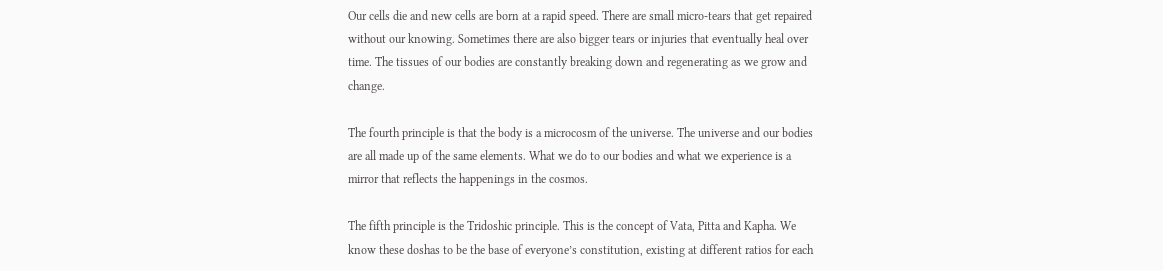Our cells die and new cells are born at a rapid speed. There are small micro-tears that get repaired without our knowing. Sometimes there are also bigger tears or injuries that eventually heal over time. The tissues of our bodies are constantly breaking down and regenerating as we grow and change.

The fourth principle is that the body is a microcosm of the universe. The universe and our bodies are all made up of the same elements. What we do to our bodies and what we experience is a mirror that reflects the happenings in the cosmos.

The fifth principle is the Tridoshic principle. This is the concept of Vata, Pitta and Kapha. We know these doshas to be the base of everyone’s constitution, existing at different ratios for each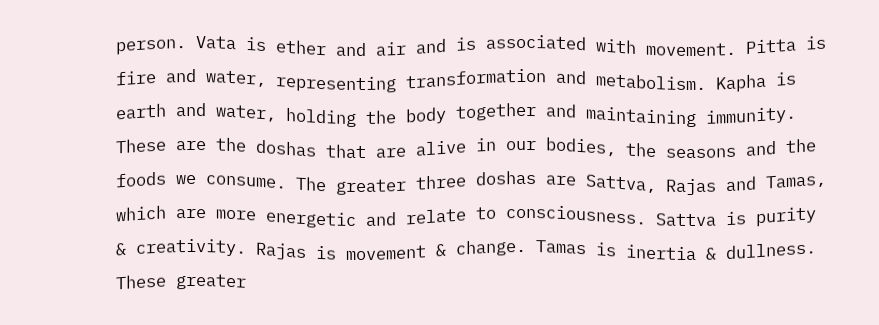person. Vata is ether and air and is associated with movement. Pitta is fire and water, representing transformation and metabolism. Kapha is earth and water, holding the body together and maintaining immunity. These are the doshas that are alive in our bodies, the seasons and the foods we consume. The greater three doshas are Sattva, Rajas and Tamas, which are more energetic and relate to consciousness. Sattva is purity & creativity. Rajas is movement & change. Tamas is inertia & dullness. These greater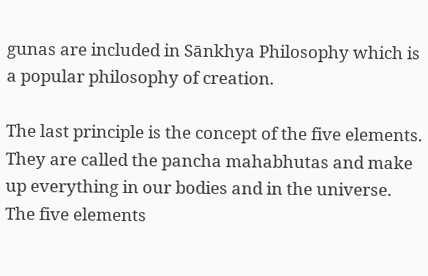gunas are included in Sānkhya Philosophy which is a popular philosophy of creation.

The last principle is the concept of the five elements. They are called the pancha mahabhutas and make up everything in our bodies and in the universe. The five elements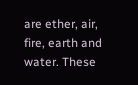are ether, air, fire, earth and water. These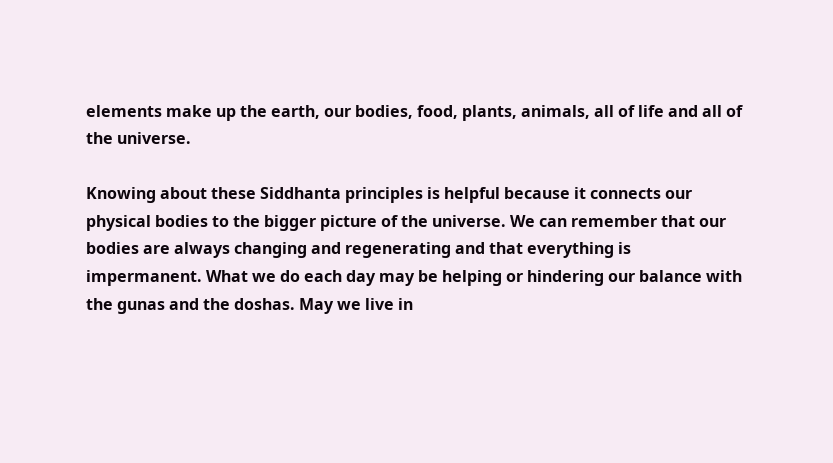elements make up the earth, our bodies, food, plants, animals, all of life and all of the universe.

Knowing about these Siddhanta principles is helpful because it connects our physical bodies to the bigger picture of the universe. We can remember that our bodies are always changing and regenerating and that everything is impermanent. What we do each day may be helping or hindering our balance with the gunas and the doshas. May we live in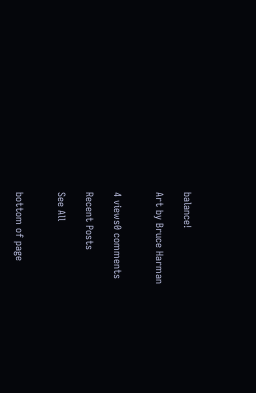balance!

Art by Bruce Harman


4 views0 comments

Recent Posts

See All


bottom of page